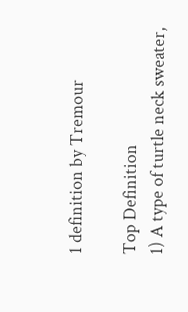1 definition by Tremour

Top Definition
1) A type of turtle neck sweater,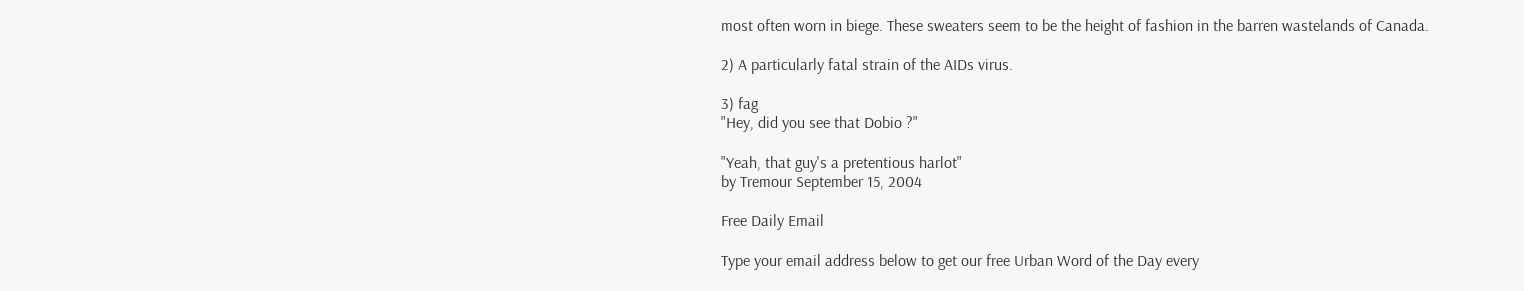most often worn in biege. These sweaters seem to be the height of fashion in the barren wastelands of Canada.

2) A particularly fatal strain of the AIDs virus.

3) fag
"Hey, did you see that Dobio ?"

"Yeah, that guy's a pretentious harlot"
by Tremour September 15, 2004

Free Daily Email

Type your email address below to get our free Urban Word of the Day every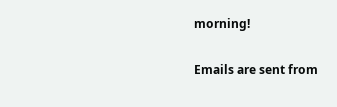morning!

Emails are sent from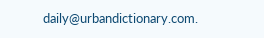daily@urbandictionary.com.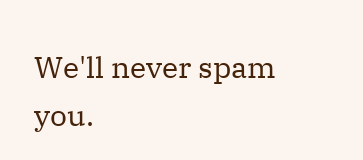We'll never spam you.